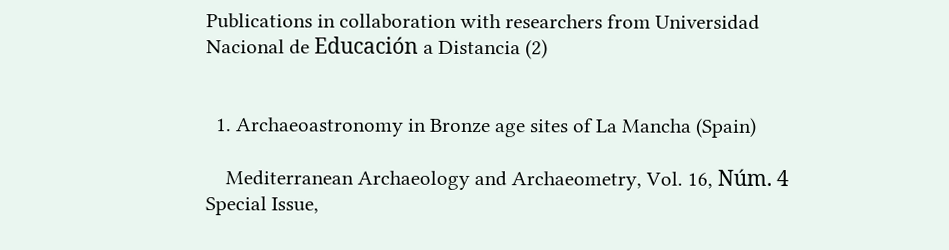Publications in collaboration with researchers from Universidad Nacional de Educación a Distancia (2)


  1. Archaeoastronomy in Bronze age sites of La Mancha (Spain)

    Mediterranean Archaeology and Archaeometry, Vol. 16, Núm. 4 Special Issue,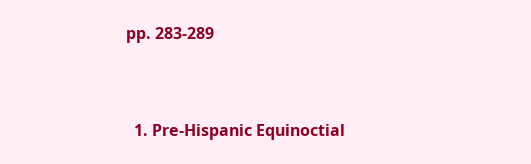pp. 283-289


  1. Pre-Hispanic Equinoctial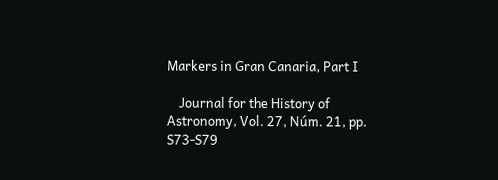Markers in Gran Canaria, Part I

    Journal for the History of Astronomy, Vol. 27, Núm. 21, pp. S73-S79